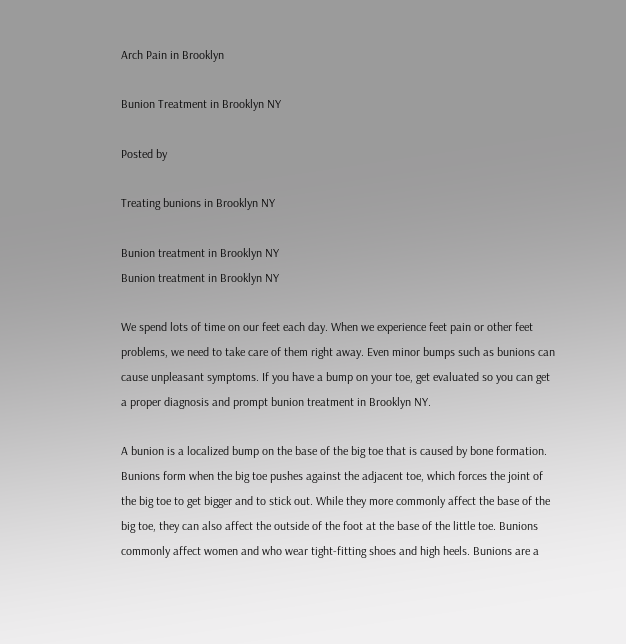Arch Pain in Brooklyn

Bunion Treatment in Brooklyn NY

Posted by

Treating bunions in Brooklyn NY

Bunion treatment in Brooklyn NY
Bunion treatment in Brooklyn NY

We spend lots of time on our feet each day. When we experience feet pain or other feet problems, we need to take care of them right away. Even minor bumps such as bunions can cause unpleasant symptoms. If you have a bump on your toe, get evaluated so you can get a proper diagnosis and prompt bunion treatment in Brooklyn NY.

A bunion is a localized bump on the base of the big toe that is caused by bone formation. Bunions form when the big toe pushes against the adjacent toe, which forces the joint of the big toe to get bigger and to stick out. While they more commonly affect the base of the big toe, they can also affect the outside of the foot at the base of the little toe. Bunions commonly affect women and who wear tight-fitting shoes and high heels. Bunions are a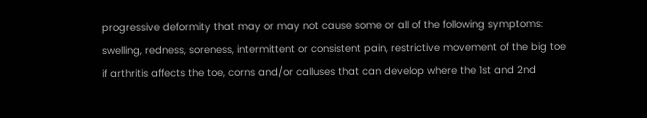progressive deformity that may or may not cause some or all of the following symptoms: swelling, redness, soreness, intermittent or consistent pain, restrictive movement of the big toe if arthritis affects the toe, corns and/or calluses that can develop where the 1st and 2nd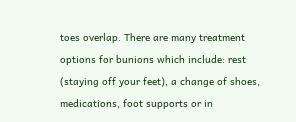toes overlap. There are many treatment options for bunions which include: rest (staying off your feet), a change of shoes, medications, foot supports or in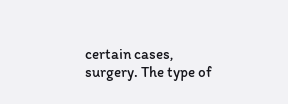certain cases, surgery. The type of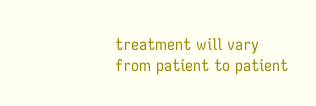treatment will vary from patient to patient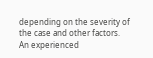depending on the severity of the case and other factors. An experienced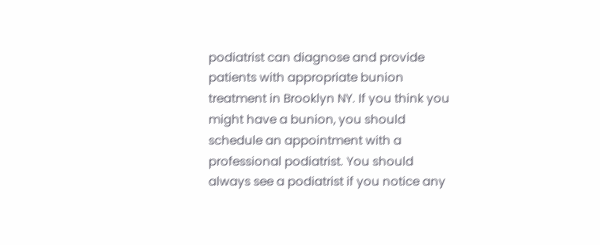podiatrist can diagnose and provide patients with appropriate bunion treatment in Brooklyn NY. If you think you might have a bunion, you should schedule an appointment with a professional podiatrist. You should always see a podiatrist if you notice any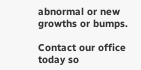abnormal or new growths or bumps.

Contact our office today so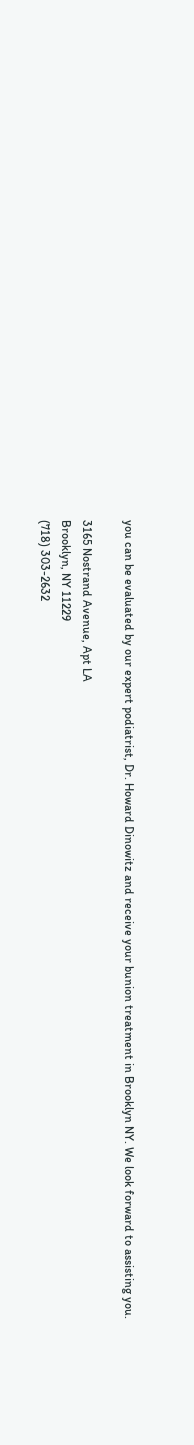you can be evaluated by our expert podiatrist, Dr. Howard Dinowitz and receive your bunion treatment in Brooklyn NY. We look forward to assisting you.

3165 Nostrand Avenue, Apt LA
Brooklyn, NY 11229
(718) 303-2632